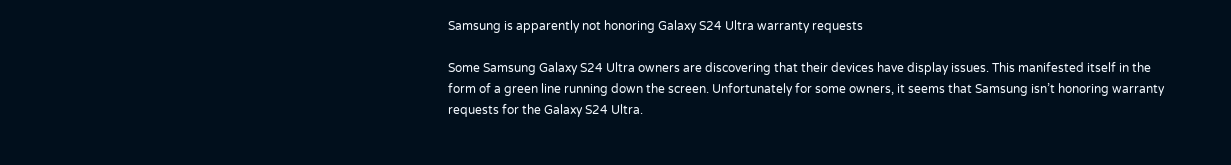Samsung is apparently not honoring Galaxy S24 Ultra warranty requests

Some Samsung Galaxy S24 Ultra owners are discovering that their devices have display issues. This manifested itself in the form of a green line running down the screen. Unfortunately for some owners, it seems that Samsung isn’t honoring warranty requests for the Galaxy S24 Ultra.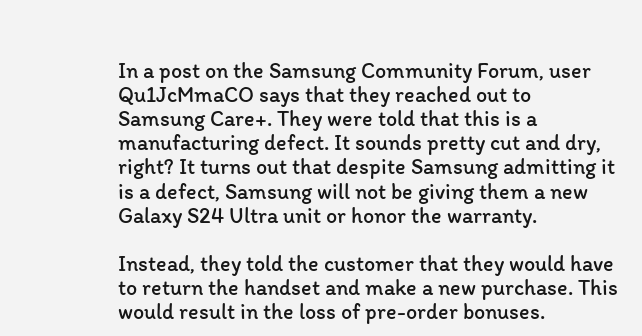In a post on the Samsung Community Forum, user Qu1JcMmaCO says that they reached out to Samsung Care+. They were told that this is a manufacturing defect. It sounds pretty cut and dry, right? It turns out that despite Samsung admitting it is a defect, Samsung will not be giving them a new Galaxy S24 Ultra unit or honor the warranty.

Instead, they told the customer that they would have to return the handset and make a new purchase. This would result in the loss of pre-order bonuses.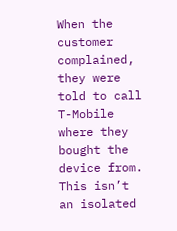When the customer complained, they were told to call T-Mobile where they bought the device from. This isn’t an isolated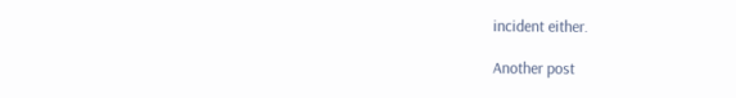incident either.

Another post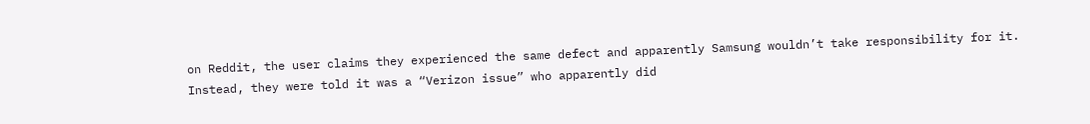on Reddit, the user claims they experienced the same defect and apparently Samsung wouldn’t take responsibility for it. Instead, they were told it was a “Verizon issue” who apparently did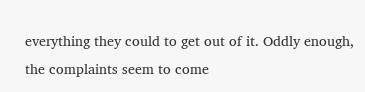everything they could to get out of it. Oddly enough, the complaints seem to come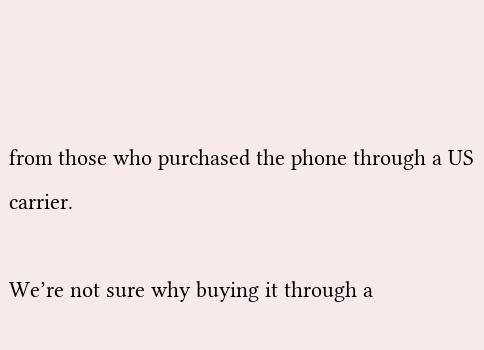from those who purchased the phone through a US carrier.

We’re not sure why buying it through a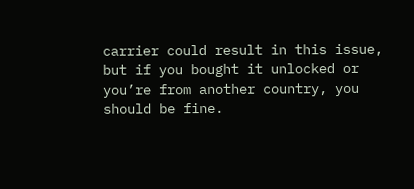carrier could result in this issue, but if you bought it unlocked or you’re from another country, you should be fine.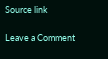Source link

Leave a Comment